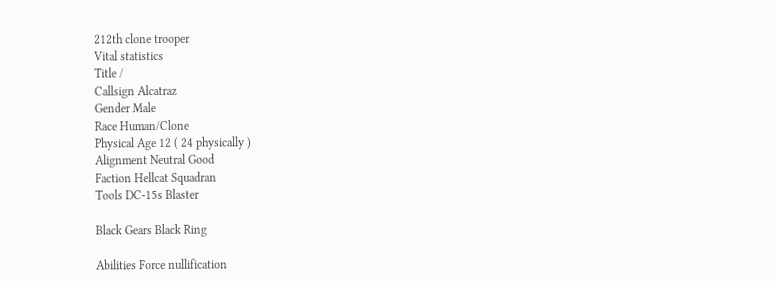212th clone trooper
Vital statistics
Title /
Callsign Alcatraz
Gender Male
Race Human/Clone
Physical Age 12 ( 24 physically )
Alignment Neutral Good
Faction Hellcat Squadran
Tools DC-15s Blaster

Black Gears Black Ring

Abilities Force nullification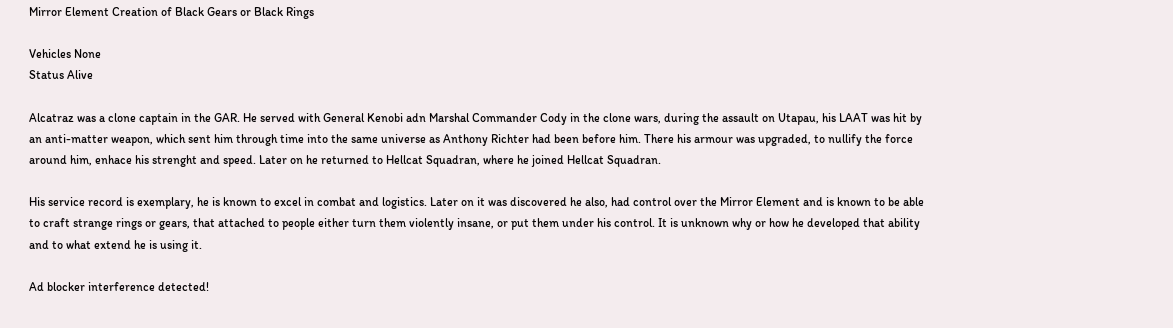Mirror Element Creation of Black Gears or Black Rings

Vehicles None
Status Alive

Alcatraz was a clone captain in the GAR. He served with General Kenobi adn Marshal Commander Cody in the clone wars, during the assault on Utapau, his LAAT was hit by an anti-matter weapon, which sent him through time into the same universe as Anthony Richter had been before him. There his armour was upgraded, to nullify the force around him, enhace his strenght and speed. Later on he returned to Hellcat Squadran, where he joined Hellcat Squadran.

His service record is exemplary, he is known to excel in combat and logistics. Later on it was discovered he also, had control over the Mirror Element and is known to be able to craft strange rings or gears, that attached to people either turn them violently insane, or put them under his control. It is unknown why or how he developed that ability and to what extend he is using it.

Ad blocker interference detected!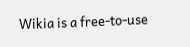Wikia is a free-to-use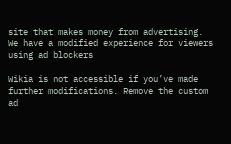site that makes money from advertising. We have a modified experience for viewers using ad blockers

Wikia is not accessible if you’ve made further modifications. Remove the custom ad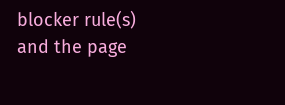blocker rule(s) and the page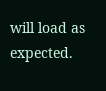will load as expected.